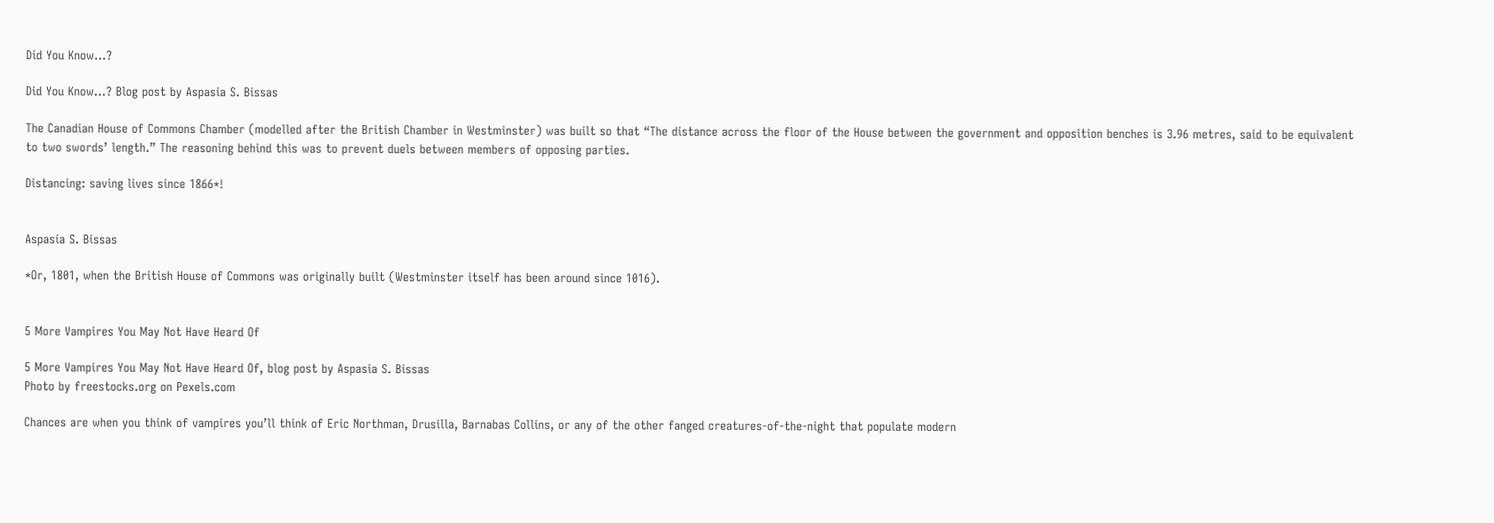Did You Know…?

Did You Know...? Blog post by Aspasia S. Bissas

The Canadian House of Commons Chamber (modelled after the British Chamber in Westminster) was built so that “The distance across the floor of the House between the government and opposition benches is 3.96 metres, said to be equivalent to two swords’ length.” The reasoning behind this was to prevent duels between members of opposing parties.

Distancing: saving lives since 1866*!


Aspasía S. Bissas

*Or, 1801, when the British House of Commons was originally built (Westminster itself has been around since 1016).


5 More Vampires You May Not Have Heard Of

5 More Vampires You May Not Have Heard Of, blog post by Aspasia S. Bissas
Photo by freestocks.org on Pexels.com

Chances are when you think of vampires you’ll think of Eric Northman, Drusilla, Barnabas Collins, or any of the other fanged creatures-of-the-night that populate modern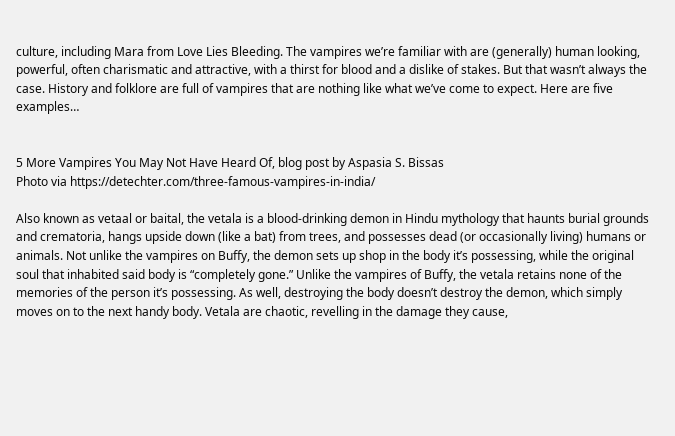culture, including Mara from Love Lies Bleeding. The vampires we’re familiar with are (generally) human looking, powerful, often charismatic and attractive, with a thirst for blood and a dislike of stakes. But that wasn’t always the case. History and folklore are full of vampires that are nothing like what we’ve come to expect. Here are five examples…


5 More Vampires You May Not Have Heard Of, blog post by Aspasia S. Bissas
Photo via https://detechter.com/three-famous-vampires-in-india/

Also known as vetaal or baital, the vetala is a blood-drinking demon in Hindu mythology that haunts burial grounds and crematoria, hangs upside down (like a bat) from trees, and possesses dead (or occasionally living) humans or animals. Not unlike the vampires on Buffy, the demon sets up shop in the body it’s possessing, while the original soul that inhabited said body is “completely gone.” Unlike the vampires of Buffy, the vetala retains none of the memories of the person it’s possessing. As well, destroying the body doesn’t destroy the demon, which simply moves on to the next handy body. Vetala are chaotic, revelling in the damage they cause,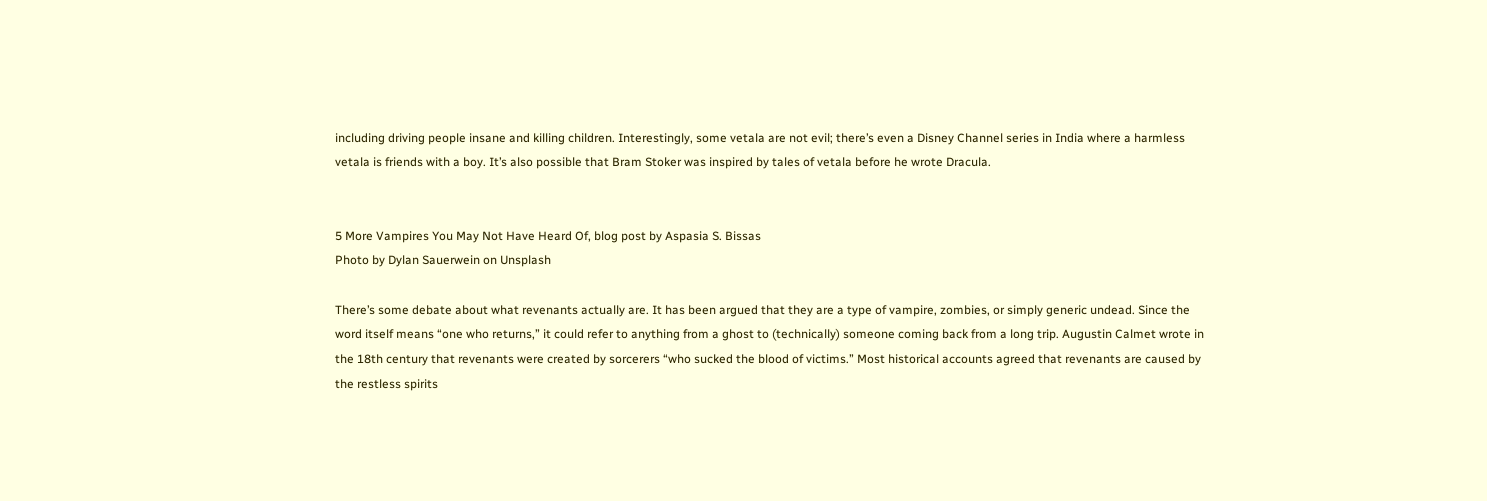including driving people insane and killing children. Interestingly, some vetala are not evil; there’s even a Disney Channel series in India where a harmless vetala is friends with a boy. It’s also possible that Bram Stoker was inspired by tales of vetala before he wrote Dracula.


5 More Vampires You May Not Have Heard Of, blog post by Aspasia S. Bissas
Photo by Dylan Sauerwein on Unsplash

There’s some debate about what revenants actually are. It has been argued that they are a type of vampire, zombies, or simply generic undead. Since the word itself means “one who returns,” it could refer to anything from a ghost to (technically) someone coming back from a long trip. Augustin Calmet wrote in the 18th century that revenants were created by sorcerers “who sucked the blood of victims.” Most historical accounts agreed that revenants are caused by the restless spirits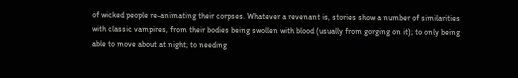of wicked people re-animating their corpses. Whatever a revenant is, stories show a number of similarities with classic vampires, from their bodies being swollen with blood (usually from gorging on it); to only being able to move about at night; to needing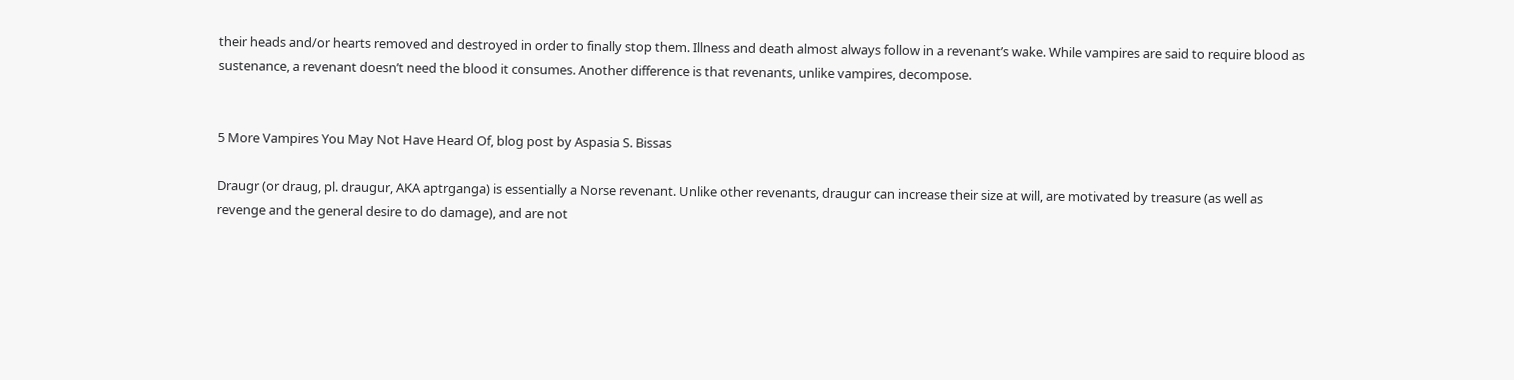their heads and/or hearts removed and destroyed in order to finally stop them. Illness and death almost always follow in a revenant’s wake. While vampires are said to require blood as sustenance, a revenant doesn’t need the blood it consumes. Another difference is that revenants, unlike vampires, decompose.


5 More Vampires You May Not Have Heard Of, blog post by Aspasia S. Bissas

Draugr (or draug, pl. draugur, AKA aptrganga) is essentially a Norse revenant. Unlike other revenants, draugur can increase their size at will, are motivated by treasure (as well as revenge and the general desire to do damage), and are not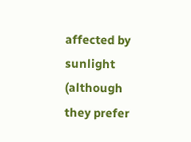affected by sunlight (although they prefer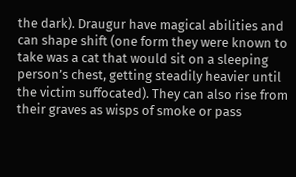the dark). Draugur have magical abilities and can shape shift (one form they were known to take was a cat that would sit on a sleeping person’s chest, getting steadily heavier until the victim suffocated). They can also rise from their graves as wisps of smoke or pass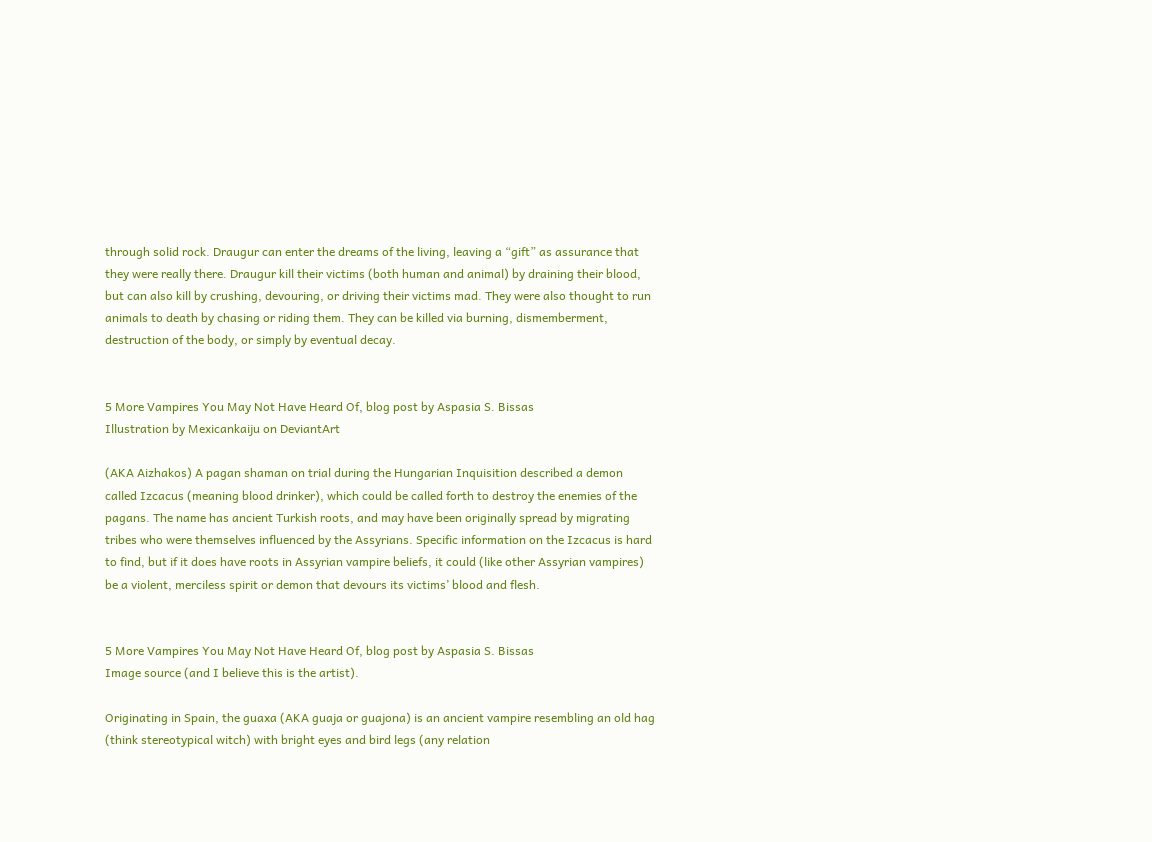through solid rock. Draugur can enter the dreams of the living, leaving a “gift” as assurance that they were really there. Draugur kill their victims (both human and animal) by draining their blood, but can also kill by crushing, devouring, or driving their victims mad. They were also thought to run animals to death by chasing or riding them. They can be killed via burning, dismemberment, destruction of the body, or simply by eventual decay.


5 More Vampires You May Not Have Heard Of, blog post by Aspasia S. Bissas
Illustration by Mexicankaiju on DeviantArt

(AKA Aizhakos) A pagan shaman on trial during the Hungarian Inquisition described a demon called Izcacus (meaning blood drinker), which could be called forth to destroy the enemies of the pagans. The name has ancient Turkish roots, and may have been originally spread by migrating tribes who were themselves influenced by the Assyrians. Specific information on the Izcacus is hard to find, but if it does have roots in Assyrian vampire beliefs, it could (like other Assyrian vampires) be a violent, merciless spirit or demon that devours its victims’ blood and flesh.


5 More Vampires You May Not Have Heard Of, blog post by Aspasia S. Bissas
Image source (and I believe this is the artist).

Originating in Spain, the guaxa (AKA guaja or guajona) is an ancient vampire resembling an old hag (think stereotypical witch) with bright eyes and bird legs (any relation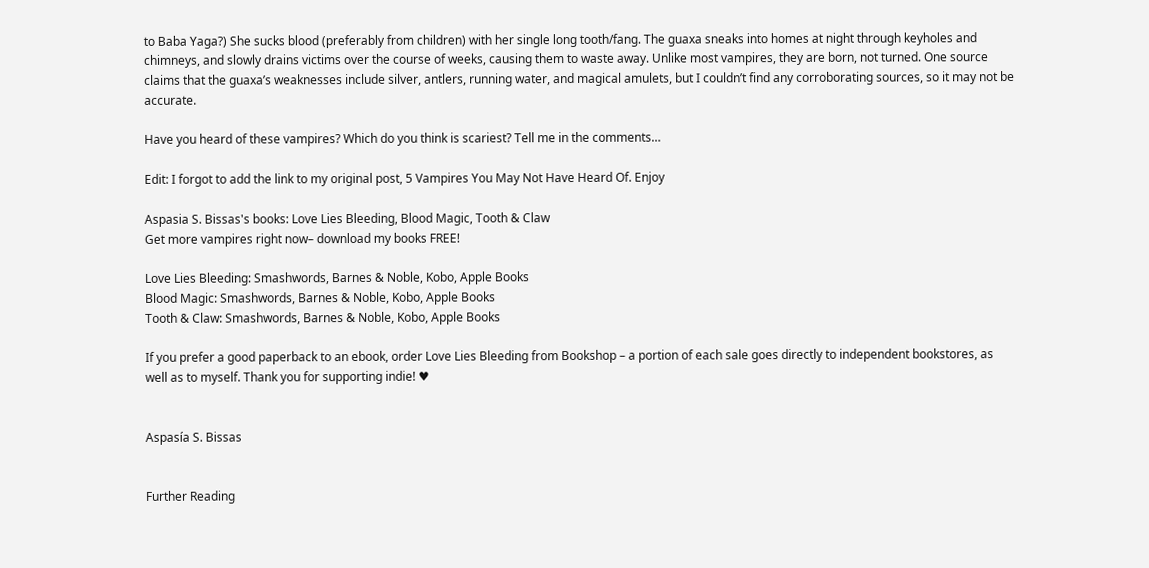to Baba Yaga?) She sucks blood (preferably from children) with her single long tooth/fang. The guaxa sneaks into homes at night through keyholes and chimneys, and slowly drains victims over the course of weeks, causing them to waste away. Unlike most vampires, they are born, not turned. One source claims that the guaxa’s weaknesses include silver, antlers, running water, and magical amulets, but I couldn’t find any corroborating sources, so it may not be accurate.

Have you heard of these vampires? Which do you think is scariest? Tell me in the comments…

Edit: I forgot to add the link to my original post, 5 Vampires You May Not Have Heard Of. Enjoy

Aspasia S. Bissas's books: Love Lies Bleeding, Blood Magic, Tooth & Claw
Get more vampires right now– download my books FREE!

Love Lies Bleeding: Smashwords, Barnes & Noble, Kobo, Apple Books
Blood Magic: Smashwords, Barnes & Noble, Kobo, Apple Books
Tooth & Claw: Smashwords, Barnes & Noble, Kobo, Apple Books

If you prefer a good paperback to an ebook, order Love Lies Bleeding from Bookshop – a portion of each sale goes directly to independent bookstores, as well as to myself. Thank you for supporting indie! ♥


Aspasía S. Bissas


Further Reading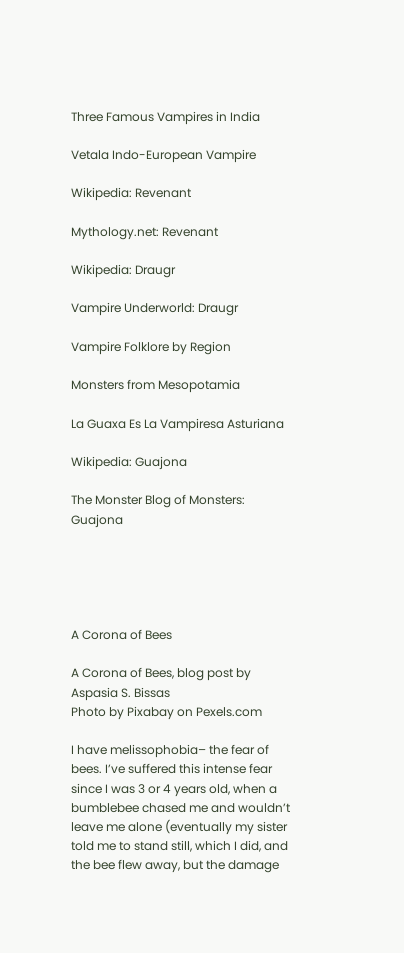Three Famous Vampires in India

Vetala Indo-European Vampire

Wikipedia: Revenant

Mythology.net: Revenant

Wikipedia: Draugr

Vampire Underworld: Draugr

Vampire Folklore by Region

Monsters from Mesopotamia

La Guaxa Es La Vampiresa Asturiana

Wikipedia: Guajona

The Monster Blog of Monsters: Guajona





A Corona of Bees

A Corona of Bees, blog post by Aspasia S. Bissas
Photo by Pixabay on Pexels.com

I have melissophobia– the fear of bees. I’ve suffered this intense fear since I was 3 or 4 years old, when a bumblebee chased me and wouldn’t leave me alone (eventually my sister told me to stand still, which I did, and the bee flew away, but the damage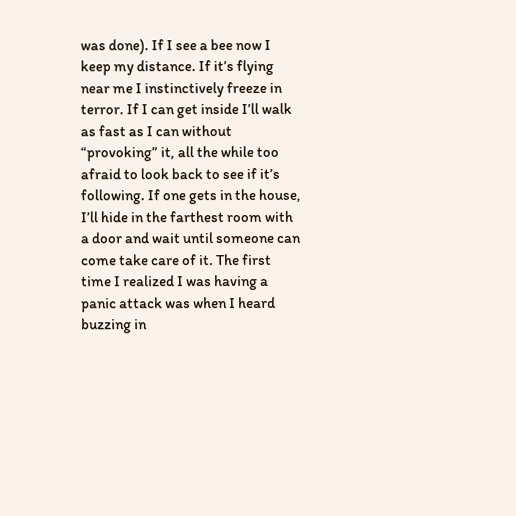was done). If I see a bee now I keep my distance. If it’s flying near me I instinctively freeze in terror. If I can get inside I’ll walk as fast as I can without “provoking” it, all the while too afraid to look back to see if it’s following. If one gets in the house, I’ll hide in the farthest room with a door and wait until someone can come take care of it. The first time I realized I was having a panic attack was when I heard buzzing in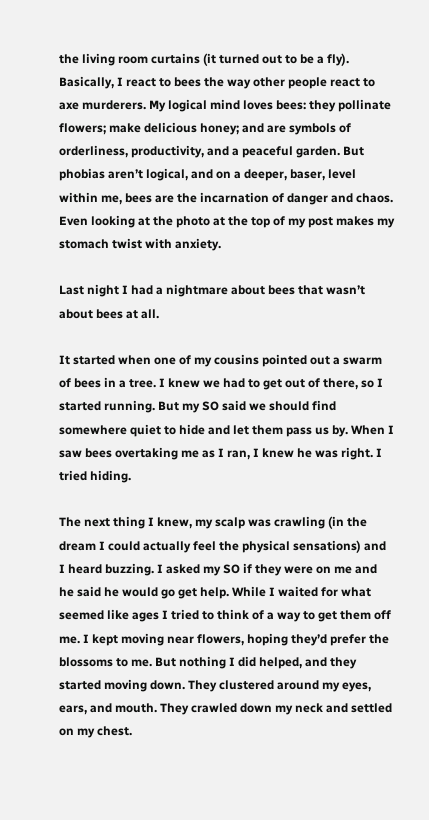the living room curtains (it turned out to be a fly). Basically, I react to bees the way other people react to axe murderers. My logical mind loves bees: they pollinate flowers; make delicious honey; and are symbols of orderliness, productivity, and a peaceful garden. But phobias aren’t logical, and on a deeper, baser, level within me, bees are the incarnation of danger and chaos. Even looking at the photo at the top of my post makes my stomach twist with anxiety.

Last night I had a nightmare about bees that wasn’t about bees at all.

It started when one of my cousins pointed out a swarm of bees in a tree. I knew we had to get out of there, so I started running. But my SO said we should find somewhere quiet to hide and let them pass us by. When I saw bees overtaking me as I ran, I knew he was right. I tried hiding.

The next thing I knew, my scalp was crawling (in the dream I could actually feel the physical sensations) and I heard buzzing. I asked my SO if they were on me and he said he would go get help. While I waited for what seemed like ages I tried to think of a way to get them off me. I kept moving near flowers, hoping they’d prefer the blossoms to me. But nothing I did helped, and they started moving down. They clustered around my eyes, ears, and mouth. They crawled down my neck and settled on my chest.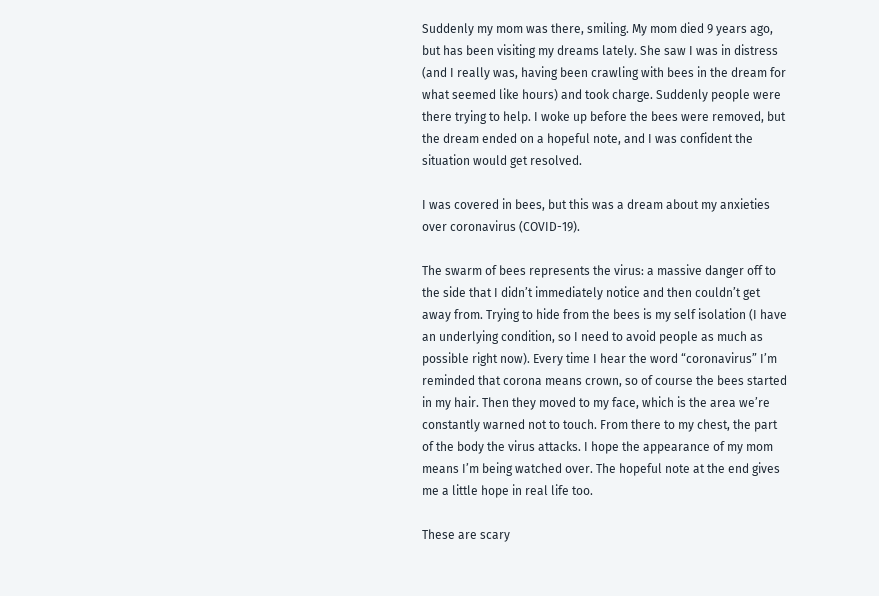Suddenly my mom was there, smiling. My mom died 9 years ago, but has been visiting my dreams lately. She saw I was in distress (and I really was, having been crawling with bees in the dream for what seemed like hours) and took charge. Suddenly people were there trying to help. I woke up before the bees were removed, but the dream ended on a hopeful note, and I was confident the situation would get resolved.

I was covered in bees, but this was a dream about my anxieties over coronavirus (COVID-19).

The swarm of bees represents the virus: a massive danger off to the side that I didn’t immediately notice and then couldn’t get away from. Trying to hide from the bees is my self isolation (I have an underlying condition, so I need to avoid people as much as possible right now). Every time I hear the word “coronavirus” I’m reminded that corona means crown, so of course the bees started in my hair. Then they moved to my face, which is the area we’re constantly warned not to touch. From there to my chest, the part of the body the virus attacks. I hope the appearance of my mom means I’m being watched over. The hopeful note at the end gives me a little hope in real life too.

These are scary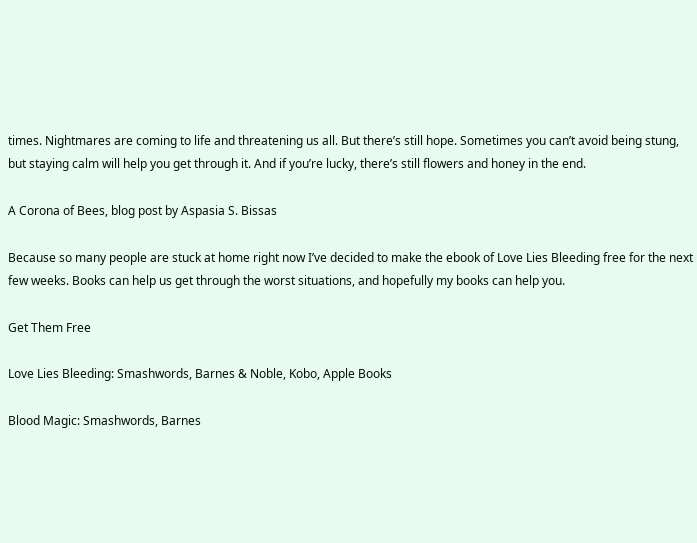times. Nightmares are coming to life and threatening us all. But there’s still hope. Sometimes you can’t avoid being stung, but staying calm will help you get through it. And if you’re lucky, there’s still flowers and honey in the end.

A Corona of Bees, blog post by Aspasia S. Bissas

Because so many people are stuck at home right now I’ve decided to make the ebook of Love Lies Bleeding free for the next few weeks. Books can help us get through the worst situations, and hopefully my books can help you.

Get Them Free

Love Lies Bleeding: Smashwords, Barnes & Noble, Kobo, Apple Books

Blood Magic: Smashwords, Barnes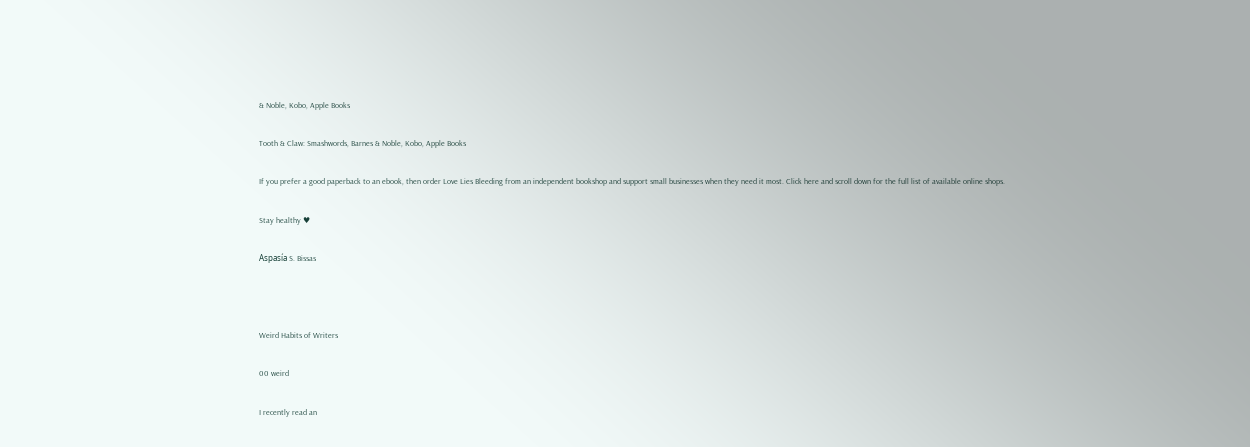& Noble, Kobo, Apple Books

Tooth & Claw: Smashwords, Barnes & Noble, Kobo, Apple Books

If you prefer a good paperback to an ebook, then order Love Lies Bleeding from an independent bookshop and support small businesses when they need it most. Click here and scroll down for the full list of available online shops.

Stay healthy ♥

Aspasía S. Bissas



Weird Habits of Writers

00 weird

I recently read an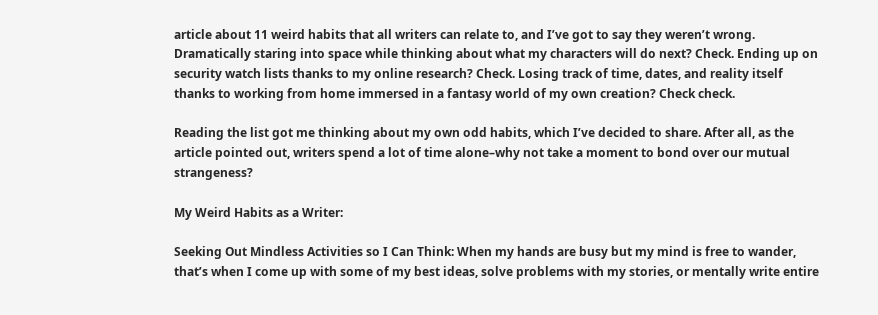article about 11 weird habits that all writers can relate to, and I’ve got to say they weren’t wrong. Dramatically staring into space while thinking about what my characters will do next? Check. Ending up on security watch lists thanks to my online research? Check. Losing track of time, dates, and reality itself thanks to working from home immersed in a fantasy world of my own creation? Check check.

Reading the list got me thinking about my own odd habits, which I’ve decided to share. After all, as the article pointed out, writers spend a lot of time alone–why not take a moment to bond over our mutual strangeness?

My Weird Habits as a Writer:

Seeking Out Mindless Activities so I Can Think: When my hands are busy but my mind is free to wander, that’s when I come up with some of my best ideas, solve problems with my stories, or mentally write entire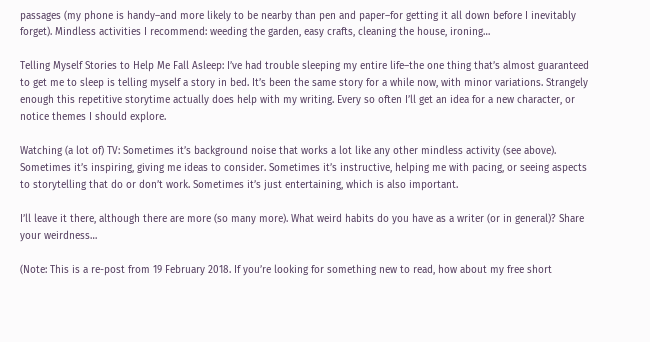passages (my phone is handy–and more likely to be nearby than pen and paper–for getting it all down before I inevitably forget). Mindless activities I recommend: weeding the garden, easy crafts, cleaning the house, ironing…

Telling Myself Stories to Help Me Fall Asleep: I’ve had trouble sleeping my entire life–the one thing that’s almost guaranteed to get me to sleep is telling myself a story in bed. It’s been the same story for a while now, with minor variations. Strangely enough this repetitive storytime actually does help with my writing. Every so often I’ll get an idea for a new character, or notice themes I should explore.

Watching (a lot of) TV: Sometimes it’s background noise that works a lot like any other mindless activity (see above). Sometimes it’s inspiring, giving me ideas to consider. Sometimes it’s instructive, helping me with pacing, or seeing aspects to storytelling that do or don’t work. Sometimes it’s just entertaining, which is also important.

I’ll leave it there, although there are more (so many more). What weird habits do you have as a writer (or in general)? Share your weirdness…

(Note: This is a re-post from 19 February 2018. If you’re looking for something new to read, how about my free short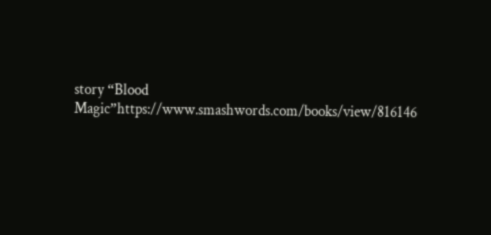story “Blood Magic”https://www.smashwords.com/books/view/816146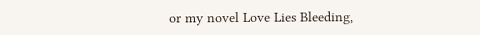or my novel Love Lies Bleeding,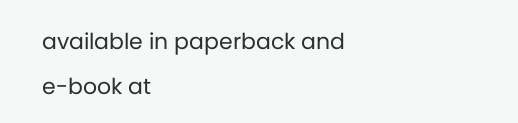available in paperback and e-book at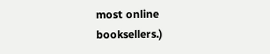most online booksellers.)